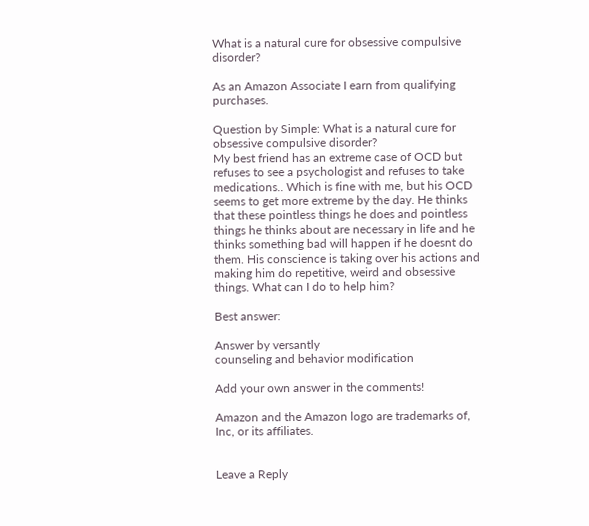What is a natural cure for obsessive compulsive disorder?

As an Amazon Associate I earn from qualifying purchases.

Question by Simple: What is a natural cure for obsessive compulsive disorder?
My best friend has an extreme case of OCD but refuses to see a psychologist and refuses to take medications.. Which is fine with me, but his OCD seems to get more extreme by the day. He thinks that these pointless things he does and pointless things he thinks about are necessary in life and he thinks something bad will happen if he doesnt do them. His conscience is taking over his actions and making him do repetitive, weird and obsessive things. What can I do to help him?

Best answer:

Answer by versantly
counseling and behavior modification

Add your own answer in the comments!

Amazon and the Amazon logo are trademarks of, Inc, or its affiliates.


Leave a Reply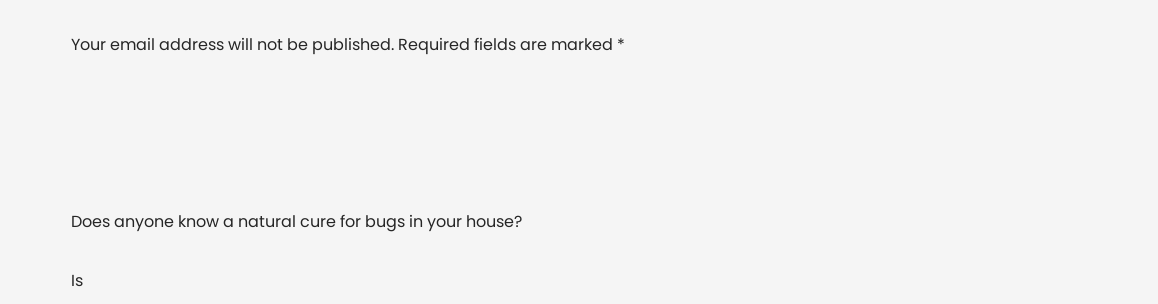Your email address will not be published. Required fields are marked *





Does anyone know a natural cure for bugs in your house?

Is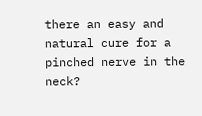there an easy and natural cure for a pinched nerve in the neck?